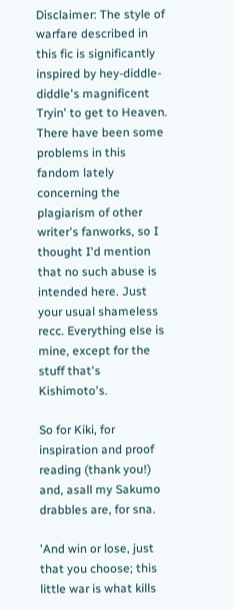Disclaimer: The style of warfare described in this fic is significantly inspired by hey-diddle-diddle's magnificent Tryin' to get to Heaven. There have been some problems in this fandom lately concerning the plagiarism of other writer's fanworks, so I thought I'd mention that no such abuse is intended here. Just your usual shameless recc. Everything else is mine, except for the stuff that's Kishimoto's.

So for Kiki, for inspiration and proof reading (thank you!) and, asall my Sakumo drabbles are, for sna.

'And win or lose, just that you choose; this little war is what kills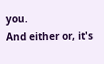you.
And either or, it's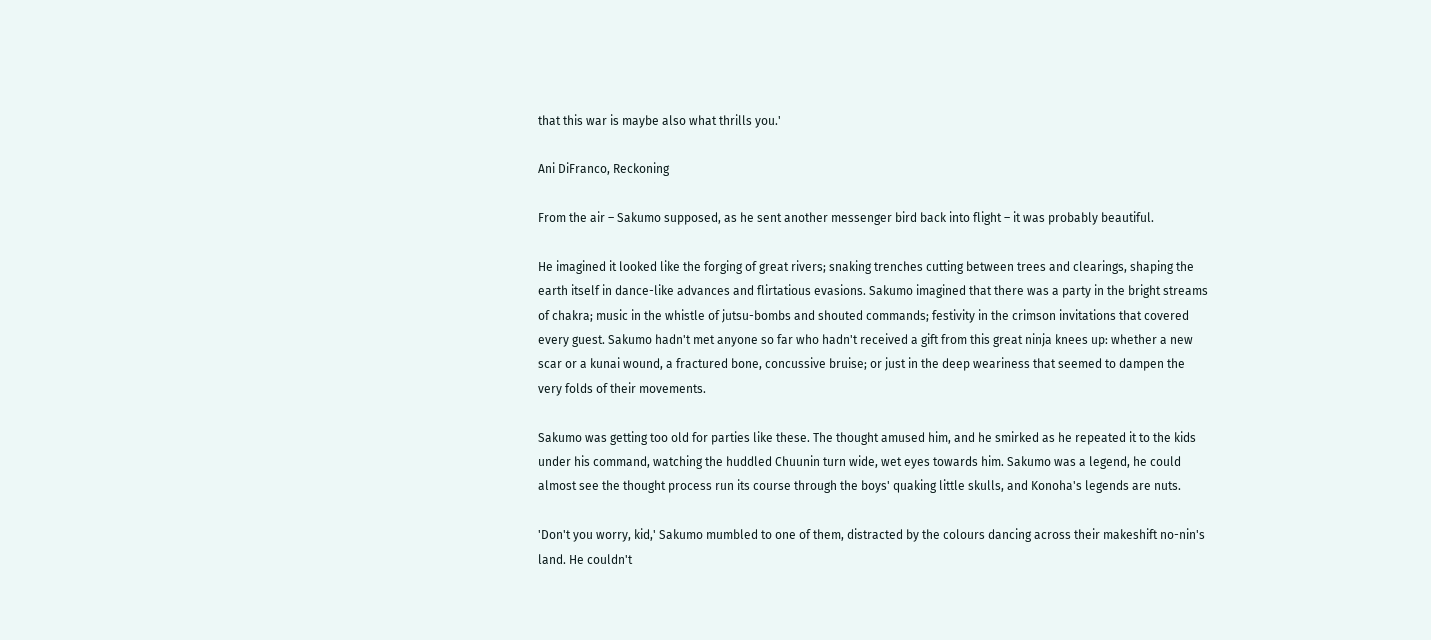that this war is maybe also what thrills you.'

Ani DiFranco, Reckoning

From the air – Sakumo supposed, as he sent another messenger bird back into flight – it was probably beautiful.

He imagined it looked like the forging of great rivers; snaking trenches cutting between trees and clearings, shaping the earth itself in dance-like advances and flirtatious evasions. Sakumo imagined that there was a party in the bright streams of chakra; music in the whistle of jutsu-bombs and shouted commands; festivity in the crimson invitations that covered every guest. Sakumo hadn't met anyone so far who hadn't received a gift from this great ninja knees up: whether a new scar or a kunai wound, a fractured bone, concussive bruise; or just in the deep weariness that seemed to dampen the very folds of their movements.

Sakumo was getting too old for parties like these. The thought amused him, and he smirked as he repeated it to the kids under his command, watching the huddled Chuunin turn wide, wet eyes towards him. Sakumo was a legend, he could almost see the thought process run its course through the boys' quaking little skulls, and Konoha's legends are nuts.

'Don't you worry, kid,' Sakumo mumbled to one of them, distracted by the colours dancing across their makeshift no-nin's land. He couldn't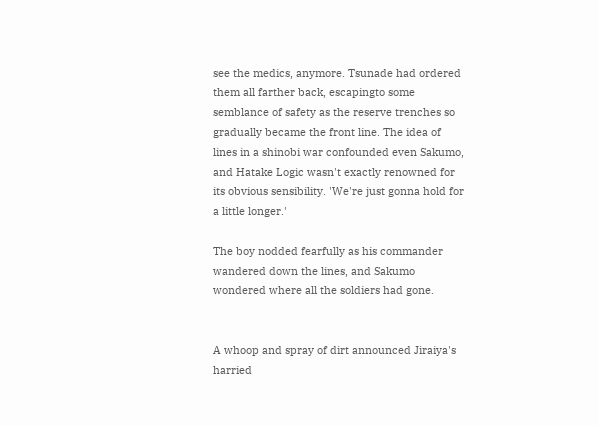see the medics, anymore. Tsunade had ordered them all farther back, escapingto some semblance of safety as the reserve trenches so gradually became the front line. The idea of lines in a shinobi war confounded even Sakumo, and Hatake Logic wasn't exactly renowned for its obvious sensibility. 'We're just gonna hold for a little longer.'

The boy nodded fearfully as his commander wandered down the lines, and Sakumo wondered where all the soldiers had gone.


A whoop and spray of dirt announced Jiraiya's harried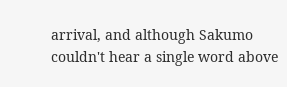arrival, and although Sakumo couldn't hear a single word above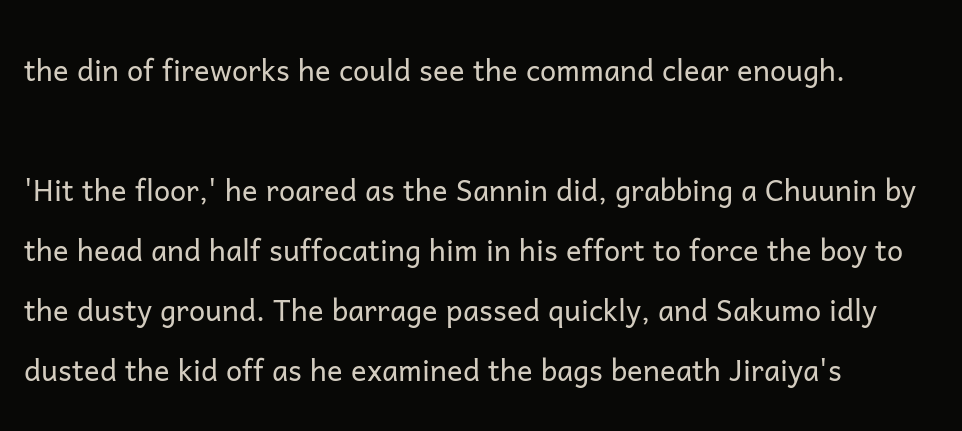the din of fireworks he could see the command clear enough.

'Hit the floor,' he roared as the Sannin did, grabbing a Chuunin by the head and half suffocating him in his effort to force the boy to the dusty ground. The barrage passed quickly, and Sakumo idly dusted the kid off as he examined the bags beneath Jiraiya's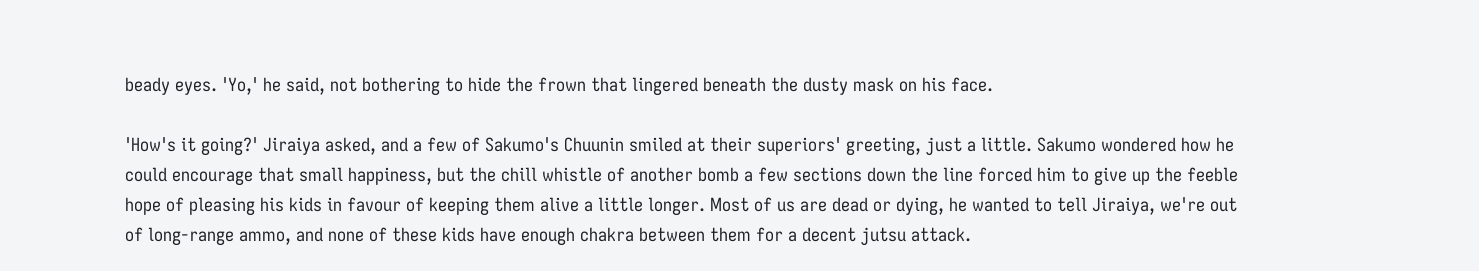beady eyes. 'Yo,' he said, not bothering to hide the frown that lingered beneath the dusty mask on his face.

'How's it going?' Jiraiya asked, and a few of Sakumo's Chuunin smiled at their superiors' greeting, just a little. Sakumo wondered how he could encourage that small happiness, but the chill whistle of another bomb a few sections down the line forced him to give up the feeble hope of pleasing his kids in favour of keeping them alive a little longer. Most of us are dead or dying, he wanted to tell Jiraiya, we're out of long-range ammo, and none of these kids have enough chakra between them for a decent jutsu attack.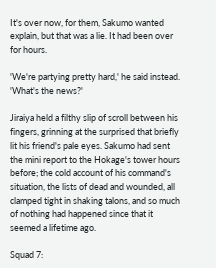It's over now, for them, Sakumo wanted explain, but that was a lie. It had been over for hours.

'We're partying pretty hard,' he said instead. 'What's the news?'

Jiraiya held a filthy slip of scroll between his fingers, grinning at the surprised that briefly lit his friend's pale eyes. Sakumo had sent the mini report to the Hokage's tower hours before; the cold account of his command's situation, the lists of dead and wounded, all clamped tight in shaking talons, and so much of nothing had happened since that it seemed a lifetime ago.

Squad 7: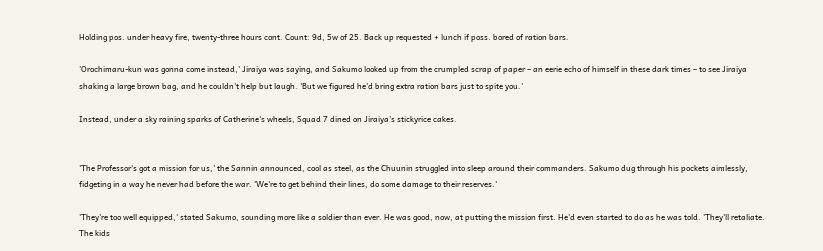Holding pos. under heavy fire, twenty-three hours cont. Count: 9d, 5w of 25. Back up requested + lunch if poss. bored of ration bars.

'Orochimaru-kun was gonna come instead,' Jiraiya was saying, and Sakumo looked up from the crumpled scrap of paper – an eerie echo of himself in these dark times – to see Jiraiya shaking a large brown bag, and he couldn't help but laugh. 'But we figured he'd bring extra ration bars just to spite you.'

Instead, under a sky raining sparks of Catherine's wheels, Squad 7 dined on Jiraiya's stickyrice cakes.


'The Professor's got a mission for us,' the Sannin announced, cool as steel, as the Chuunin struggled into sleep around their commanders. Sakumo dug through his pockets aimlessly, fidgeting in a way he never had before the war. 'We're to get behind their lines, do some damage to their reserves.'

'They're too well equipped,' stated Sakumo, sounding more like a soldier than ever. He was good, now, at putting the mission first. He'd even started to do as he was told. 'They'll retaliate. The kids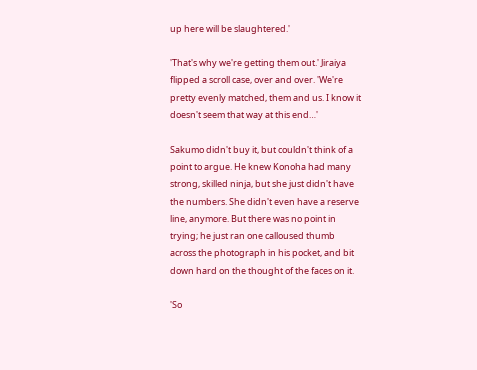up here will be slaughtered.'

'That's why we're getting them out.' Jiraiya flipped a scroll case, over and over. 'We're pretty evenly matched, them and us. I know it doesn't seem that way at this end…'

Sakumo didn't buy it, but couldn't think of a point to argue. He knew Konoha had many strong, skilled ninja, but she just didn't have the numbers. She didn't even have a reserve line, anymore. But there was no point in trying; he just ran one calloused thumb across the photograph in his pocket, and bit down hard on the thought of the faces on it.

'So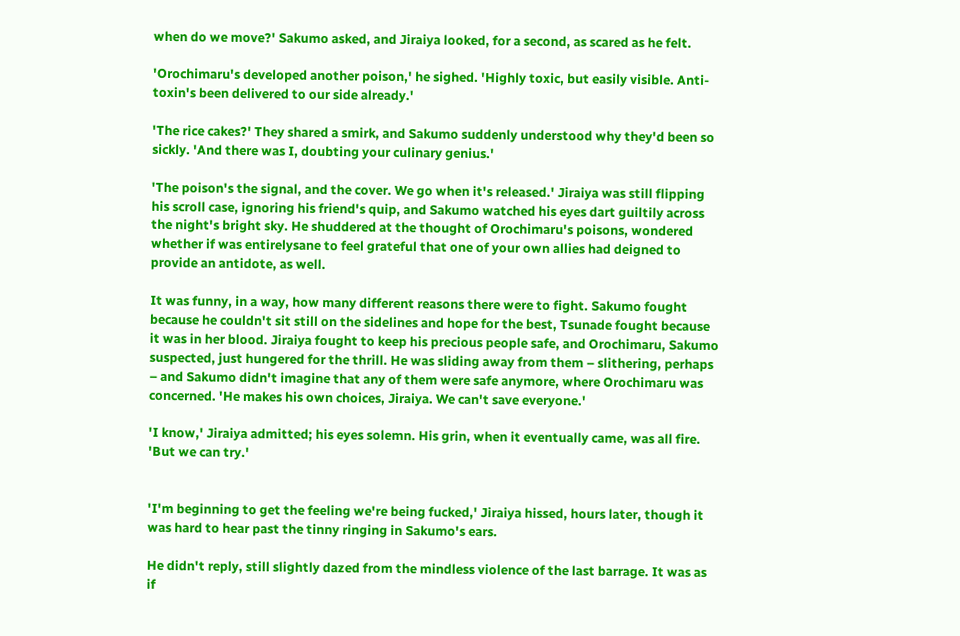when do we move?' Sakumo asked, and Jiraiya looked, for a second, as scared as he felt.

'Orochimaru's developed another poison,' he sighed. 'Highly toxic, but easily visible. Anti-toxin's been delivered to our side already.'

'The rice cakes?' They shared a smirk, and Sakumo suddenly understood why they'd been so sickly. 'And there was I, doubting your culinary genius.'

'The poison's the signal, and the cover. We go when it's released.' Jiraiya was still flipping his scroll case, ignoring his friend's quip, and Sakumo watched his eyes dart guiltily across the night's bright sky. He shuddered at the thought of Orochimaru's poisons, wondered whether if was entirelysane to feel grateful that one of your own allies had deigned to provide an antidote, as well.

It was funny, in a way, how many different reasons there were to fight. Sakumo fought because he couldn't sit still on the sidelines and hope for the best, Tsunade fought because it was in her blood. Jiraiya fought to keep his precious people safe, and Orochimaru, Sakumo suspected, just hungered for the thrill. He was sliding away from them – slithering, perhaps – and Sakumo didn't imagine that any of them were safe anymore, where Orochimaru was concerned. 'He makes his own choices, Jiraiya. We can't save everyone.'

'I know,' Jiraiya admitted; his eyes solemn. His grin, when it eventually came, was all fire. 'But we can try.'


'I'm beginning to get the feeling we're being fucked,' Jiraiya hissed, hours later, though it was hard to hear past the tinny ringing in Sakumo's ears.

He didn't reply, still slightly dazed from the mindless violence of the last barrage. It was as if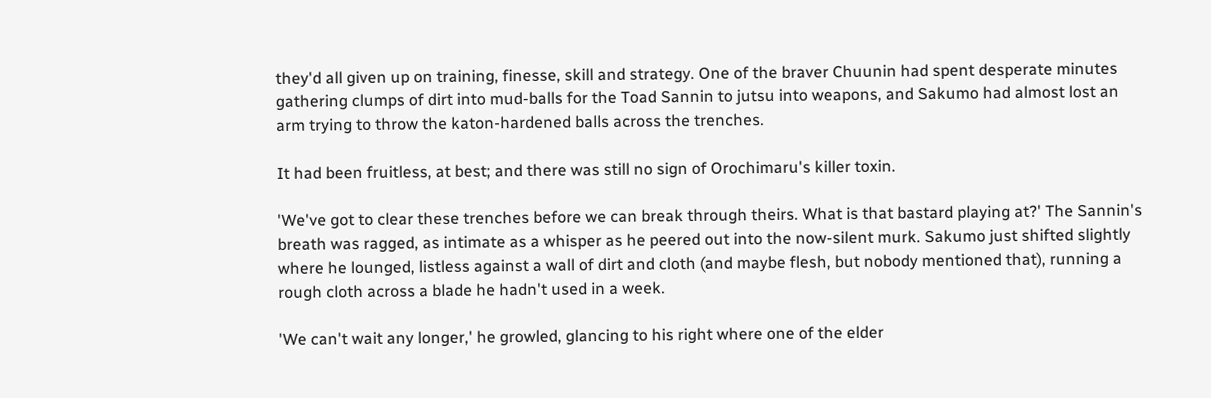they'd all given up on training, finesse, skill and strategy. One of the braver Chuunin had spent desperate minutes gathering clumps of dirt into mud-balls for the Toad Sannin to jutsu into weapons, and Sakumo had almost lost an arm trying to throw the katon-hardened balls across the trenches.

It had been fruitless, at best; and there was still no sign of Orochimaru's killer toxin.

'We've got to clear these trenches before we can break through theirs. What is that bastard playing at?' The Sannin's breath was ragged, as intimate as a whisper as he peered out into the now-silent murk. Sakumo just shifted slightly where he lounged, listless against a wall of dirt and cloth (and maybe flesh, but nobody mentioned that), running a rough cloth across a blade he hadn't used in a week.

'We can't wait any longer,' he growled, glancing to his right where one of the elder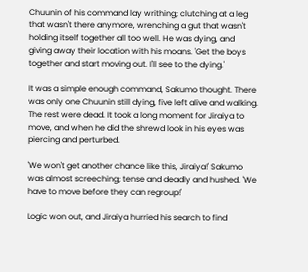Chuunin of his command lay writhing; clutching at a leg that wasn't there anymore, wrenching a gut that wasn't holding itself together all too well. He was dying, and giving away their location with his moans. 'Get the boys together and start moving out. I'll see to the dying.'

It was a simple enough command, Sakumo thought. There was only one Chuunin still dying, five left alive and walking. The rest were dead. It took a long moment for Jiraiya to move, and when he did the shrewd look in his eyes was piercing and perturbed.

'We won't get another chance like this, Jiraiya!' Sakumo was almost screeching; tense and deadly and hushed. 'We have to move before they can regroup!'

Logic won out, and Jiraiya hurried his search to find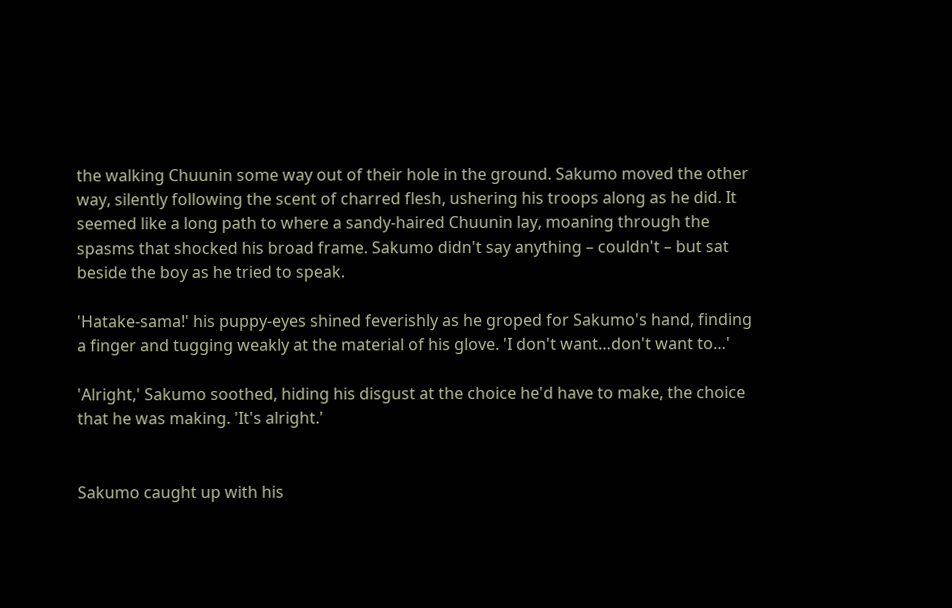the walking Chuunin some way out of their hole in the ground. Sakumo moved the other way, silently following the scent of charred flesh, ushering his troops along as he did. It seemed like a long path to where a sandy-haired Chuunin lay, moaning through the spasms that shocked his broad frame. Sakumo didn't say anything – couldn't – but sat beside the boy as he tried to speak.

'Hatake-sama!' his puppy-eyes shined feverishly as he groped for Sakumo's hand, finding a finger and tugging weakly at the material of his glove. 'I don't want…don't want to…'

'Alright,' Sakumo soothed, hiding his disgust at the choice he'd have to make, the choice that he was making. 'It's alright.'


Sakumo caught up with his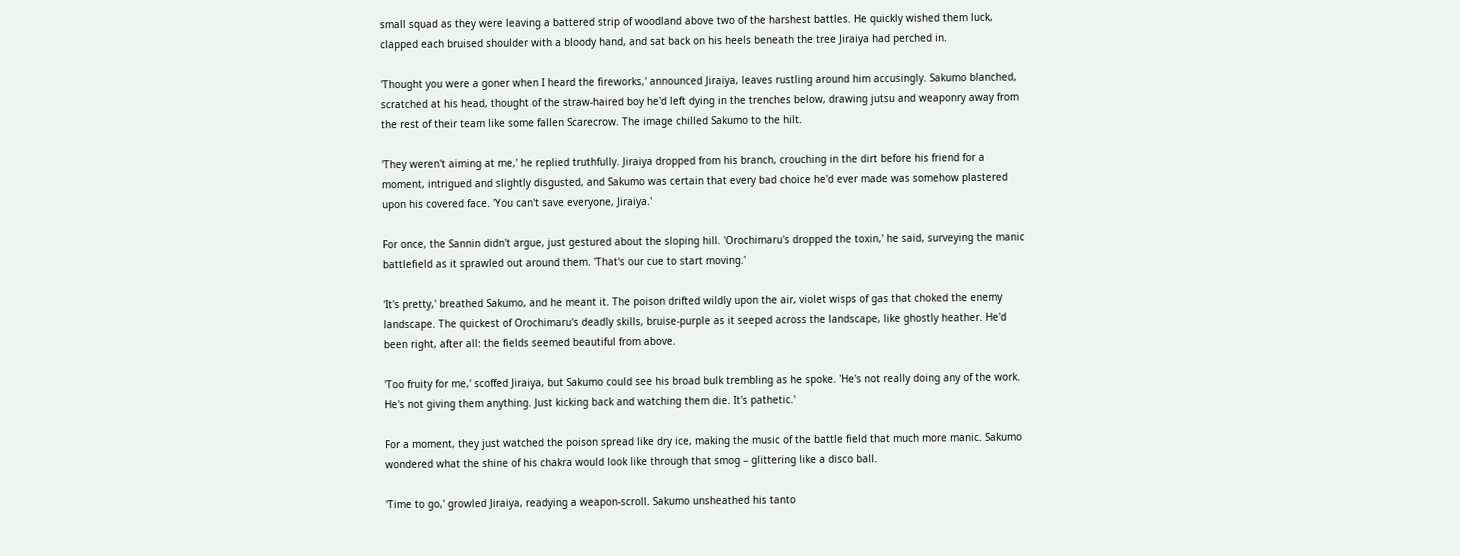small squad as they were leaving a battered strip of woodland above two of the harshest battles. He quickly wished them luck, clapped each bruised shoulder with a bloody hand, and sat back on his heels beneath the tree Jiraiya had perched in.

'Thought you were a goner when I heard the fireworks,' announced Jiraiya, leaves rustling around him accusingly. Sakumo blanched, scratched at his head, thought of the straw-haired boy he'd left dying in the trenches below, drawing jutsu and weaponry away from the rest of their team like some fallen Scarecrow. The image chilled Sakumo to the hilt.

'They weren't aiming at me,' he replied truthfully. Jiraiya dropped from his branch, crouching in the dirt before his friend for a moment, intrigued and slightly disgusted, and Sakumo was certain that every bad choice he'd ever made was somehow plastered upon his covered face. 'You can't save everyone, Jiraiya.'

For once, the Sannin didn't argue, just gestured about the sloping hill. 'Orochimaru's dropped the toxin,' he said, surveying the manic battlefield as it sprawled out around them. 'That's our cue to start moving.'

'It's pretty,' breathed Sakumo, and he meant it. The poison drifted wildly upon the air, violet wisps of gas that choked the enemy landscape. The quickest of Orochimaru's deadly skills, bruise-purple as it seeped across the landscape, like ghostly heather. He'd been right, after all: the fields seemed beautiful from above.

'Too fruity for me,' scoffed Jiraiya, but Sakumo could see his broad bulk trembling as he spoke. 'He's not really doing any of the work. He's not giving them anything. Just kicking back and watching them die. It's pathetic.'

For a moment, they just watched the poison spread like dry ice, making the music of the battle field that much more manic. Sakumo wondered what the shine of his chakra would look like through that smog – glittering like a disco ball.

'Time to go,' growled Jiraiya, readying a weapon-scroll. Sakumo unsheathed his tanto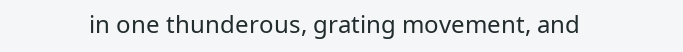in one thunderous, grating movement, and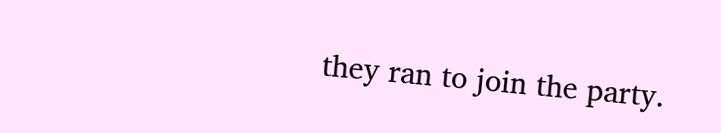they ran to join the party.